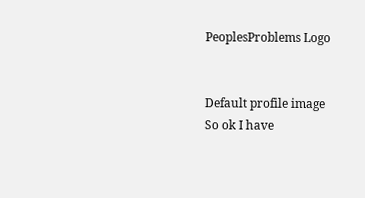PeoplesProblems Logo


Default profile image
So ok I have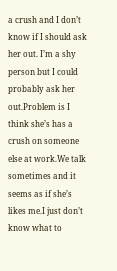a crush and I don’t know if I should ask her out. I’m a shy person but I could probably ask her out.Problem is I think she’s has a crush on someone else at work.We talk sometimes and it seems as if she’s likes me.I just don’t know what to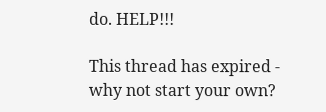do. HELP!!!

This thread has expired - why not start your own?